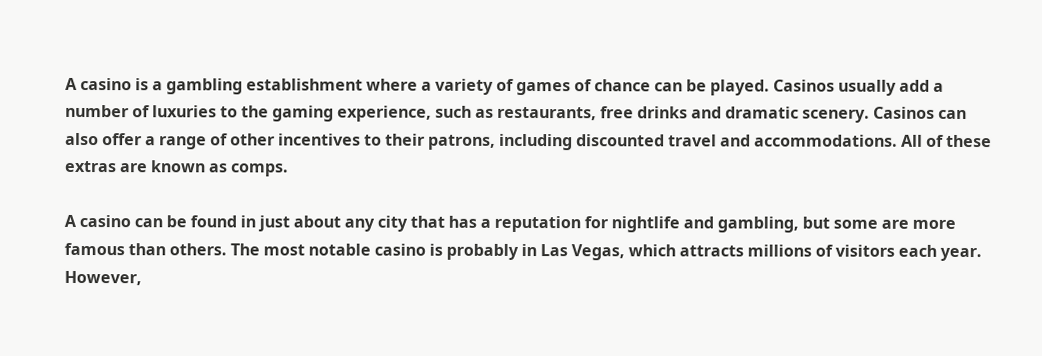A casino is a gambling establishment where a variety of games of chance can be played. Casinos usually add a number of luxuries to the gaming experience, such as restaurants, free drinks and dramatic scenery. Casinos can also offer a range of other incentives to their patrons, including discounted travel and accommodations. All of these extras are known as comps.

A casino can be found in just about any city that has a reputation for nightlife and gambling, but some are more famous than others. The most notable casino is probably in Las Vegas, which attracts millions of visitors each year. However,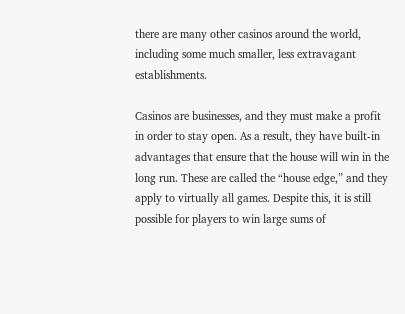there are many other casinos around the world, including some much smaller, less extravagant establishments.

Casinos are businesses, and they must make a profit in order to stay open. As a result, they have built-in advantages that ensure that the house will win in the long run. These are called the “house edge,” and they apply to virtually all games. Despite this, it is still possible for players to win large sums of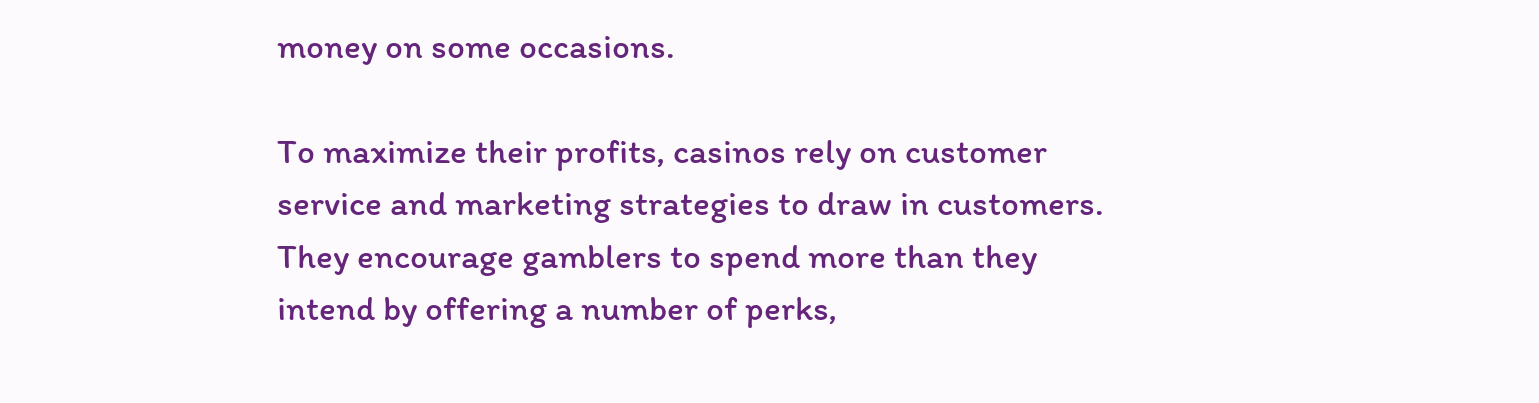money on some occasions.

To maximize their profits, casinos rely on customer service and marketing strategies to draw in customers. They encourage gamblers to spend more than they intend by offering a number of perks,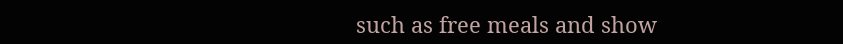such as free meals and show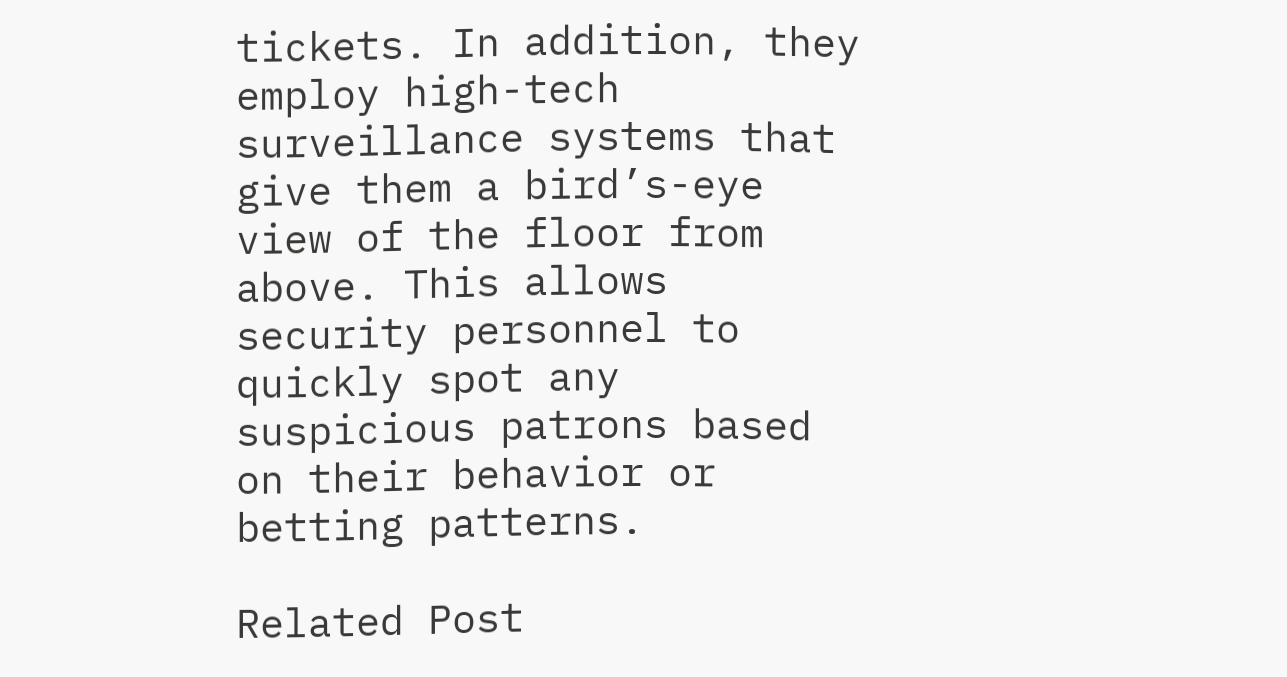tickets. In addition, they employ high-tech surveillance systems that give them a bird’s-eye view of the floor from above. This allows security personnel to quickly spot any suspicious patrons based on their behavior or betting patterns.

Related Post